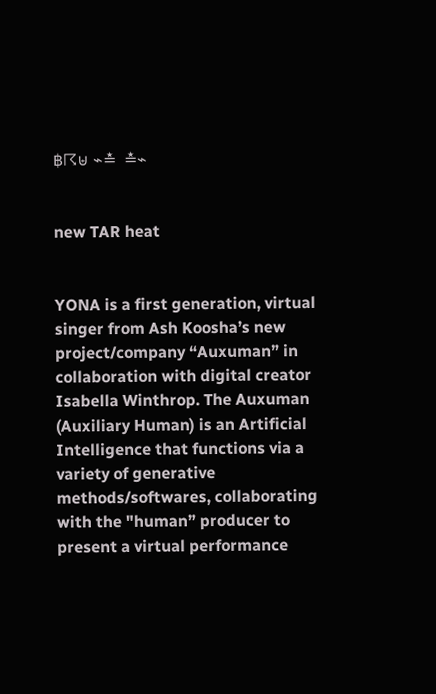฿☈⊎ ⌁≛  ≛⌁


new TAR heat


YONA is a first generation, virtual singer from Ash Koosha’s new project/company “Auxuman” in collaboration with digital creator Isabella Winthrop. The Auxuman (Auxiliary Human) is an Artificial Intelligence that functions via a variety of generative methods/softwares, collaborating with the "human” producer to present a virtual performance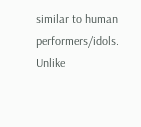similar to human performers/idols. Unlike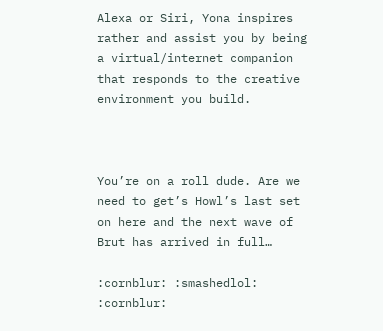Alexa or Siri, Yona inspires rather and assist you by being a virtual/internet companion that responds to the creative environment you build.



You’re on a roll dude. Are we need to get’s Howl’s last set on here and the next wave of Brut has arrived in full…

:cornblur: :smashedlol: :cornblur: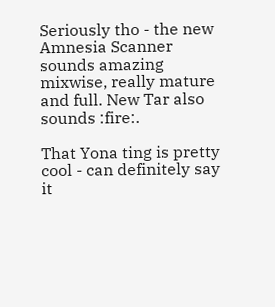Seriously tho - the new Amnesia Scanner sounds amazing mixwise, really mature and full. New Tar also sounds :fire:.

That Yona ting is pretty cool - can definitely say it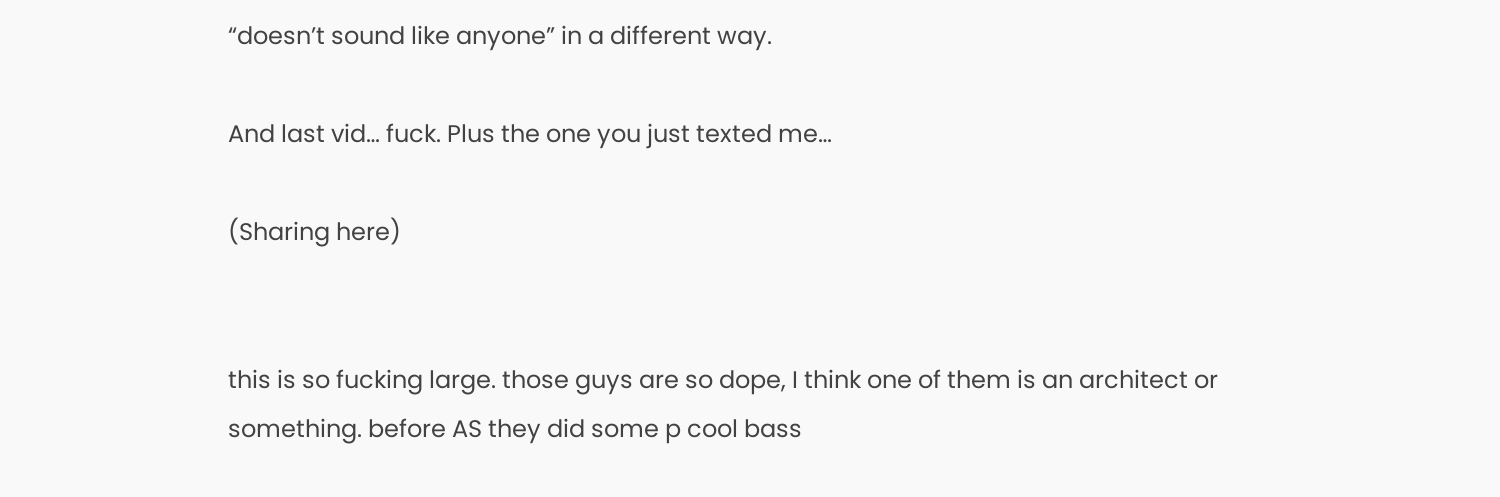“doesn’t sound like anyone” in a different way.

And last vid… fuck. Plus the one you just texted me…

(Sharing here)


this is so fucking large. those guys are so dope, I think one of them is an architect or something. before AS they did some p cool bass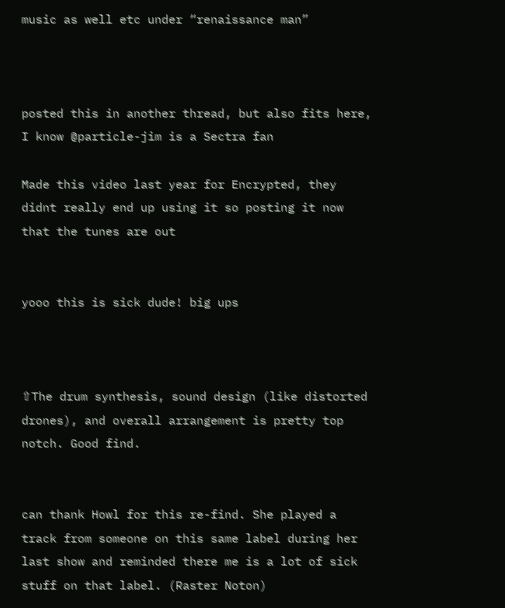music as well etc under “renaissance man”



posted this in another thread, but also fits here, I know @particle-jim is a Sectra fan

Made this video last year for Encrypted, they didnt really end up using it so posting it now that the tunes are out


yooo this is sick dude! big ups



⇧The drum synthesis, sound design (like distorted drones), and overall arrangement is pretty top notch. Good find.


can thank Howl for this re-find. She played a track from someone on this same label during her last show and reminded there me is a lot of sick stuff on that label. (Raster Noton)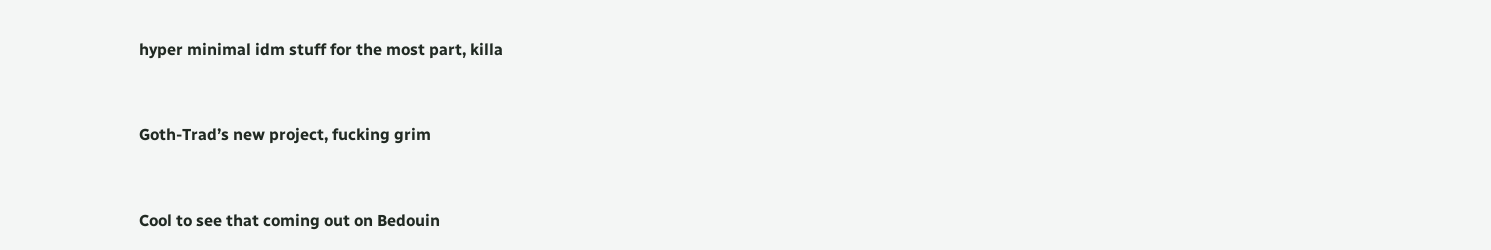hyper minimal idm stuff for the most part, killa


Goth-Trad’s new project, fucking grim


Cool to see that coming out on Bedouin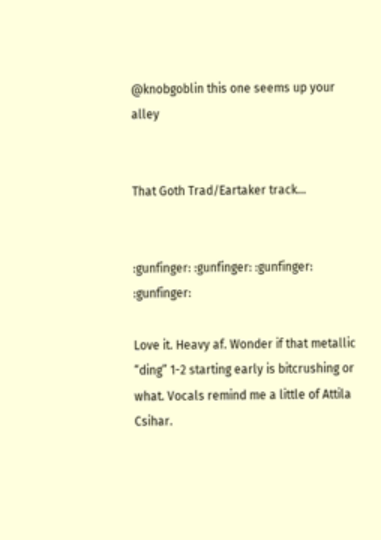@knobgoblin this one seems up your alley


That Goth Trad/Eartaker track…


:gunfinger: :gunfinger: :gunfinger: :gunfinger:

Love it. Heavy af. Wonder if that metallic “ding” 1-2 starting early is bitcrushing or what. Vocals remind me a little of Attila Csihar.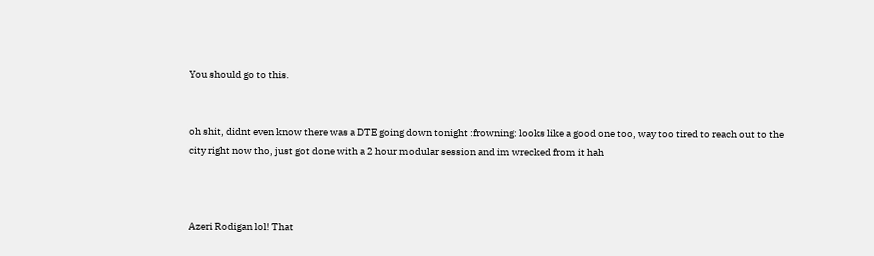You should go to this.


oh shit, didnt even know there was a DTE going down tonight :frowning: looks like a good one too, way too tired to reach out to the city right now tho, just got done with a 2 hour modular session and im wrecked from it hah



Azeri Rodigan lol! That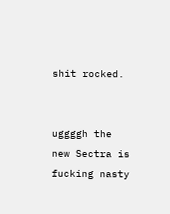shit rocked.


uggggh the new Sectra is fucking nasty